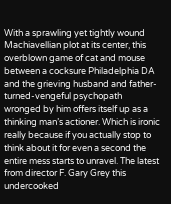With a sprawling yet tightly wound Machiavellian plot at its center, this overblown game of cat and mouse between a cocksure Philadelphia DA and the grieving husband and father-turned-vengeful psychopath wronged by him offers itself up as a thinking man’s actioner. Which is ironic really because if you actually stop to think about it for even a second the entire mess starts to unravel. The latest from director F. Gary Grey this undercooked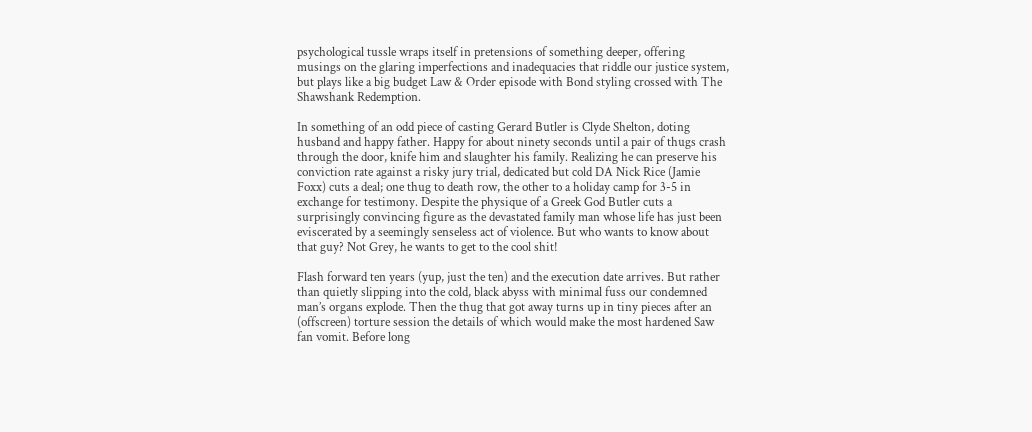psychological tussle wraps itself in pretensions of something deeper, offering musings on the glaring imperfections and inadequacies that riddle our justice system, but plays like a big budget Law & Order episode with Bond styling crossed with The Shawshank Redemption.

In something of an odd piece of casting Gerard Butler is Clyde Shelton, doting husband and happy father. Happy for about ninety seconds until a pair of thugs crash through the door, knife him and slaughter his family. Realizing he can preserve his conviction rate against a risky jury trial, dedicated but cold DA Nick Rice (Jamie Foxx) cuts a deal; one thug to death row, the other to a holiday camp for 3-5 in exchange for testimony. Despite the physique of a Greek God Butler cuts a surprisingly convincing figure as the devastated family man whose life has just been eviscerated by a seemingly senseless act of violence. But who wants to know about that guy? Not Grey, he wants to get to the cool shit!

Flash forward ten years (yup, just the ten) and the execution date arrives. But rather than quietly slipping into the cold, black abyss with minimal fuss our condemned man’s organs explode. Then the thug that got away turns up in tiny pieces after an (offscreen) torture session the details of which would make the most hardened Saw fan vomit. Before long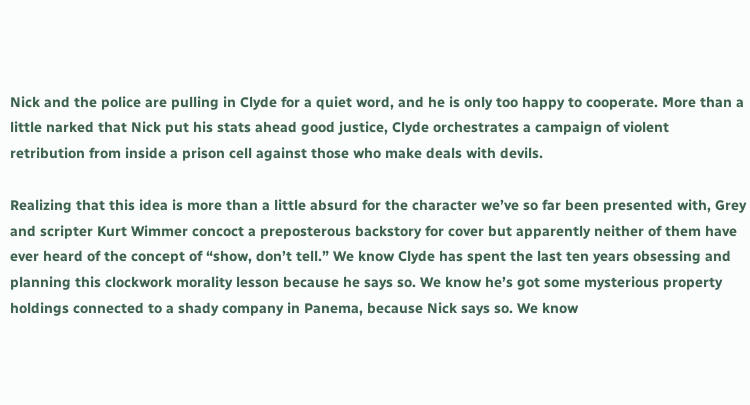Nick and the police are pulling in Clyde for a quiet word, and he is only too happy to cooperate. More than a little narked that Nick put his stats ahead good justice, Clyde orchestrates a campaign of violent retribution from inside a prison cell against those who make deals with devils.

Realizing that this idea is more than a little absurd for the character we’ve so far been presented with, Grey and scripter Kurt Wimmer concoct a preposterous backstory for cover but apparently neither of them have ever heard of the concept of “show, don’t tell.” We know Clyde has spent the last ten years obsessing and planning this clockwork morality lesson because he says so. We know he’s got some mysterious property holdings connected to a shady company in Panema, because Nick says so. We know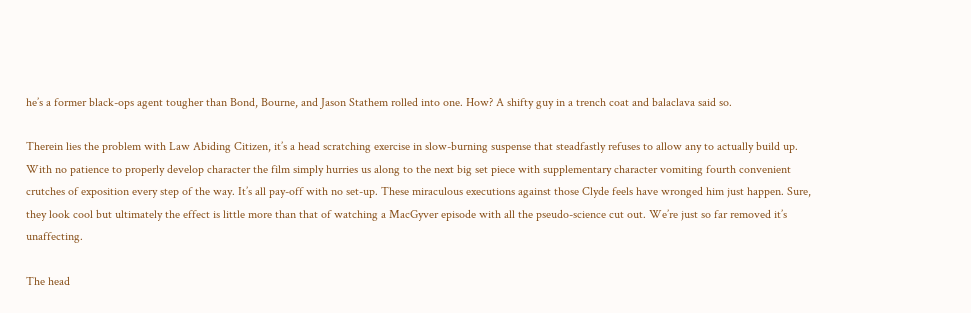he’s a former black-ops agent tougher than Bond, Bourne, and Jason Stathem rolled into one. How? A shifty guy in a trench coat and balaclava said so.

Therein lies the problem with Law Abiding Citizen, it’s a head scratching exercise in slow-burning suspense that steadfastly refuses to allow any to actually build up. With no patience to properly develop character the film simply hurries us along to the next big set piece with supplementary character vomiting fourth convenient crutches of exposition every step of the way. It’s all pay-off with no set-up. These miraculous executions against those Clyde feels have wronged him just happen. Sure, they look cool but ultimately the effect is little more than that of watching a MacGyver episode with all the pseudo-science cut out. We’re just so far removed it’s unaffecting.

The head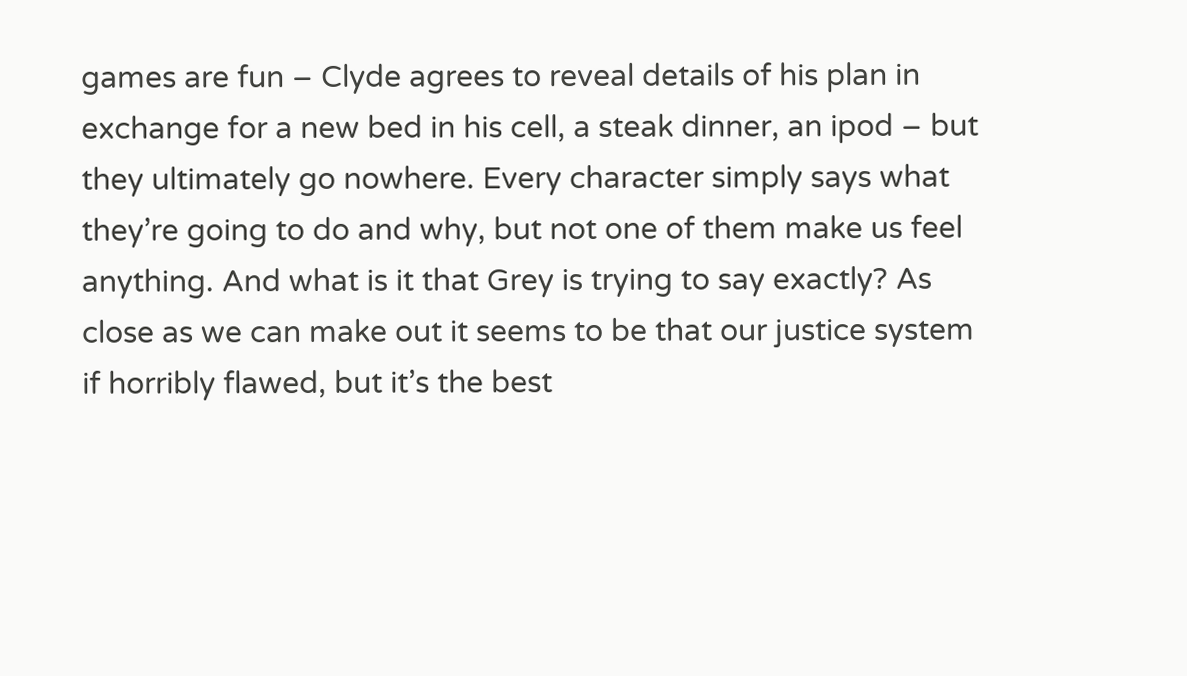games are fun – Clyde agrees to reveal details of his plan in exchange for a new bed in his cell, a steak dinner, an ipod – but they ultimately go nowhere. Every character simply says what they’re going to do and why, but not one of them make us feel anything. And what is it that Grey is trying to say exactly? As close as we can make out it seems to be that our justice system if horribly flawed, but it’s the best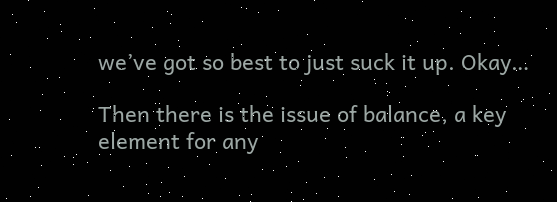we’ve got so best to just suck it up. Okay…

Then there is the issue of balance, a key element for any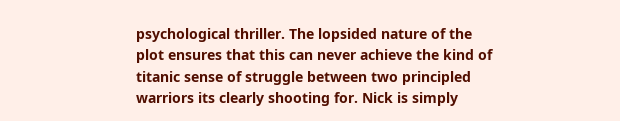psychological thriller. The lopsided nature of the plot ensures that this can never achieve the kind of titanic sense of struggle between two principled warriors its clearly shooting for. Nick is simply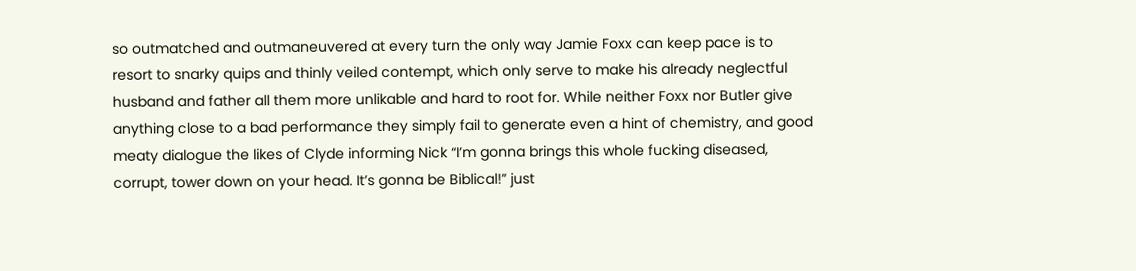so outmatched and outmaneuvered at every turn the only way Jamie Foxx can keep pace is to resort to snarky quips and thinly veiled contempt, which only serve to make his already neglectful husband and father all them more unlikable and hard to root for. While neither Foxx nor Butler give anything close to a bad performance they simply fail to generate even a hint of chemistry, and good meaty dialogue the likes of Clyde informing Nick “I’m gonna brings this whole fucking diseased, corrupt, tower down on your head. It’s gonna be Biblical!” just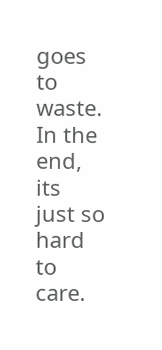goes to waste. In the end, its just so hard to care.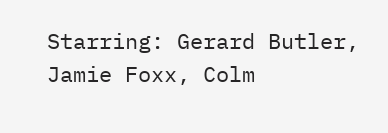Starring: Gerard Butler, Jamie Foxx, Colm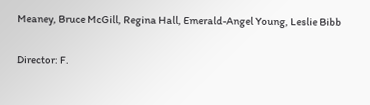Meaney, Bruce McGill, Regina Hall, Emerald-Angel Young, Leslie Bibb

Director: F.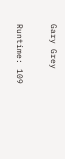Gary Grey

Runtime: 109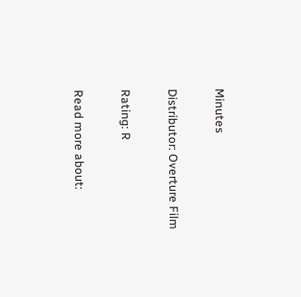Minutes

Distributor: Overture Film

Rating: R

Read more about: